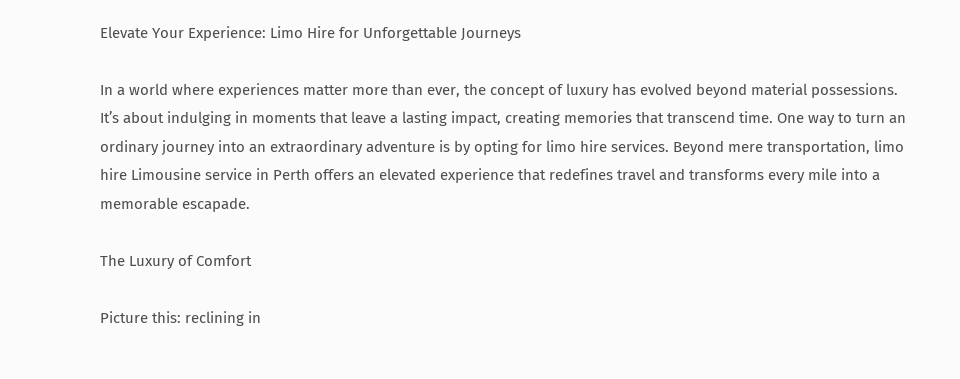Elevate Your Experience: Limo Hire for Unforgettable Journeys

In a world where experiences matter more than ever, the concept of luxury has evolved beyond material possessions. It’s about indulging in moments that leave a lasting impact, creating memories that transcend time. One way to turn an ordinary journey into an extraordinary adventure is by opting for limo hire services. Beyond mere transportation, limo hire Limousine service in Perth offers an elevated experience that redefines travel and transforms every mile into a memorable escapade.

The Luxury of Comfort

Picture this: reclining in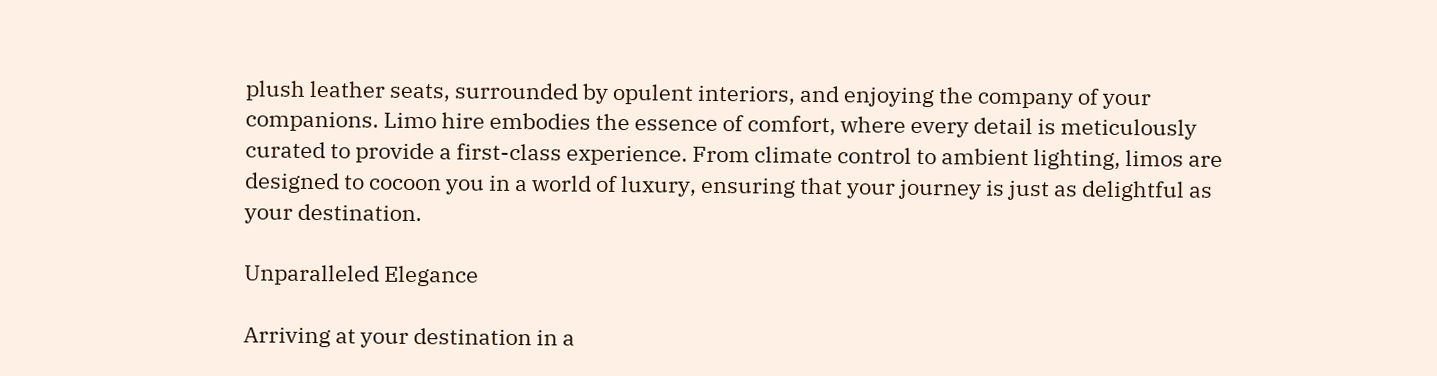plush leather seats, surrounded by opulent interiors, and enjoying the company of your companions. Limo hire embodies the essence of comfort, where every detail is meticulously curated to provide a first-class experience. From climate control to ambient lighting, limos are designed to cocoon you in a world of luxury, ensuring that your journey is just as delightful as your destination.

Unparalleled Elegance

Arriving at your destination in a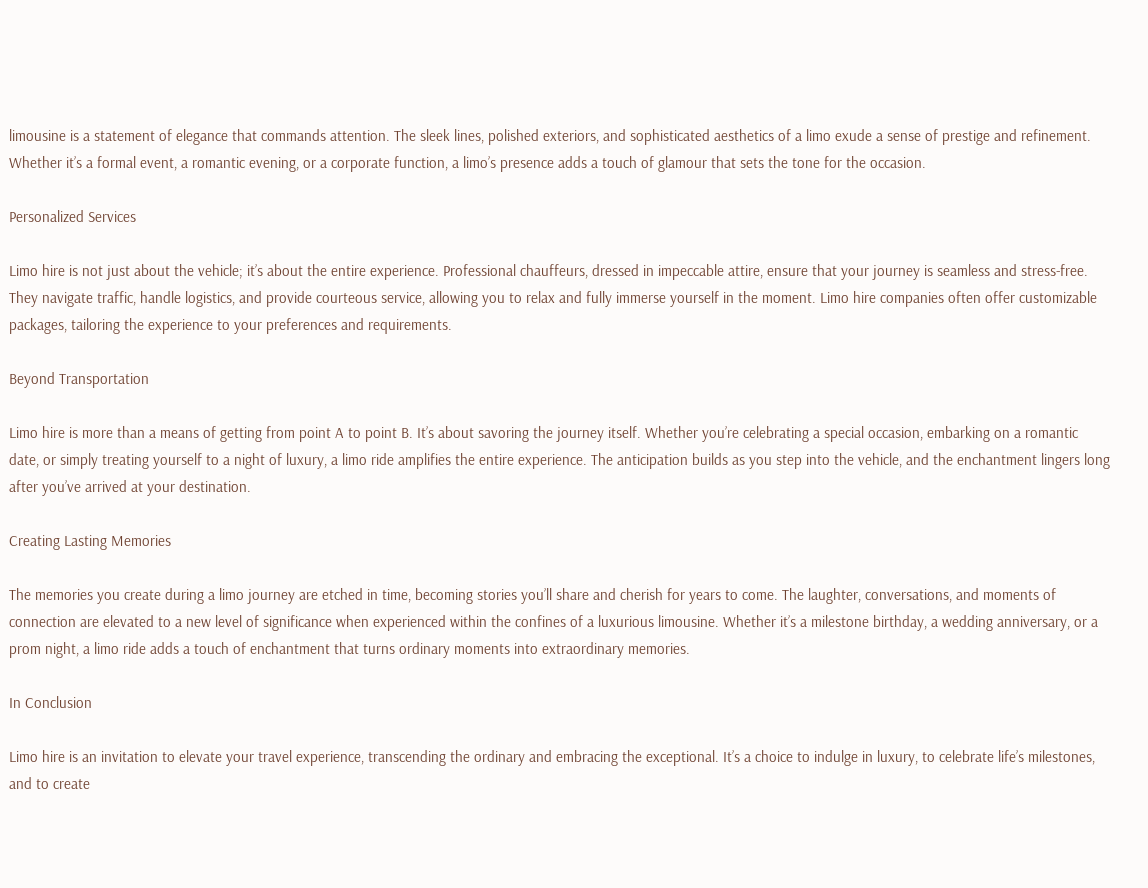limousine is a statement of elegance that commands attention. The sleek lines, polished exteriors, and sophisticated aesthetics of a limo exude a sense of prestige and refinement. Whether it’s a formal event, a romantic evening, or a corporate function, a limo’s presence adds a touch of glamour that sets the tone for the occasion.

Personalized Services

Limo hire is not just about the vehicle; it’s about the entire experience. Professional chauffeurs, dressed in impeccable attire, ensure that your journey is seamless and stress-free. They navigate traffic, handle logistics, and provide courteous service, allowing you to relax and fully immerse yourself in the moment. Limo hire companies often offer customizable packages, tailoring the experience to your preferences and requirements.

Beyond Transportation

Limo hire is more than a means of getting from point A to point B. It’s about savoring the journey itself. Whether you’re celebrating a special occasion, embarking on a romantic date, or simply treating yourself to a night of luxury, a limo ride amplifies the entire experience. The anticipation builds as you step into the vehicle, and the enchantment lingers long after you’ve arrived at your destination.

Creating Lasting Memories

The memories you create during a limo journey are etched in time, becoming stories you’ll share and cherish for years to come. The laughter, conversations, and moments of connection are elevated to a new level of significance when experienced within the confines of a luxurious limousine. Whether it’s a milestone birthday, a wedding anniversary, or a prom night, a limo ride adds a touch of enchantment that turns ordinary moments into extraordinary memories.

In Conclusion

Limo hire is an invitation to elevate your travel experience, transcending the ordinary and embracing the exceptional. It’s a choice to indulge in luxury, to celebrate life’s milestones, and to create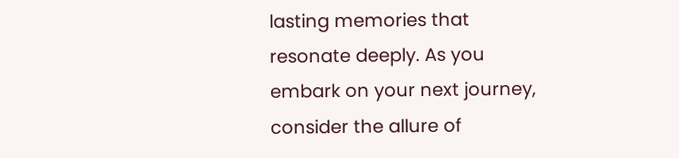lasting memories that resonate deeply. As you embark on your next journey, consider the allure of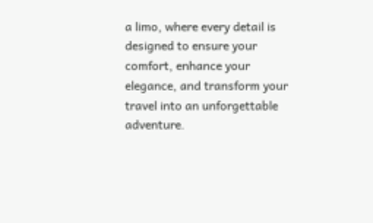a limo, where every detail is designed to ensure your comfort, enhance your elegance, and transform your travel into an unforgettable adventure.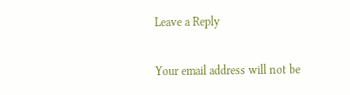Leave a Reply

Your email address will not be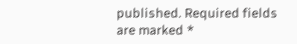published. Required fields are marked *